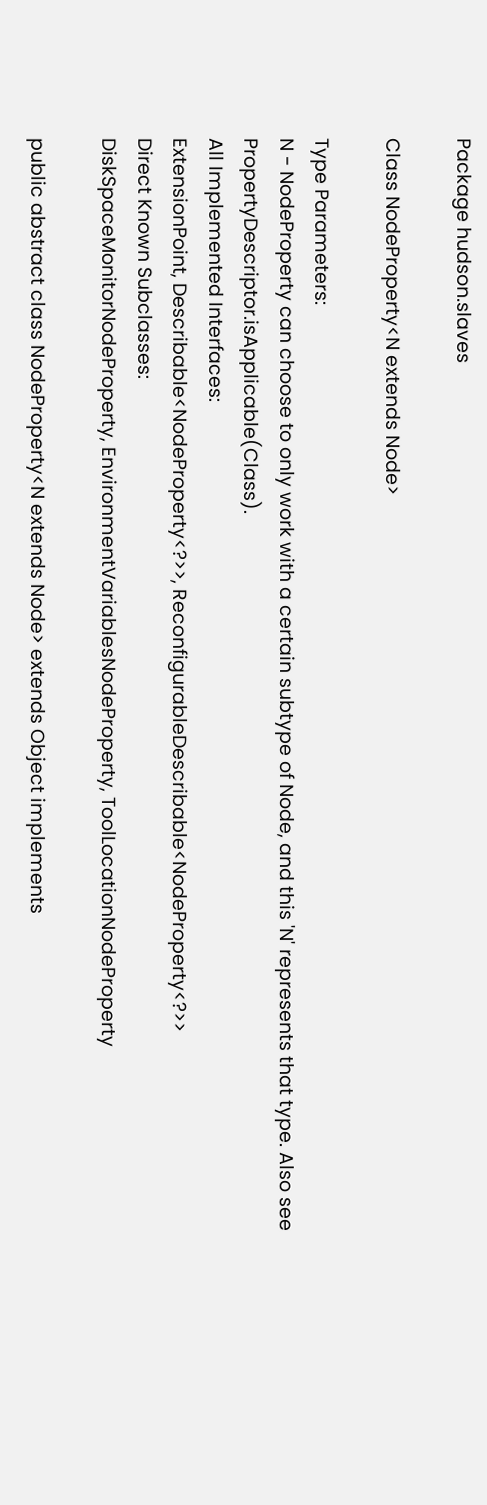Package hudson.slaves

Class NodeProperty<N extends Node>

Type Parameters:
N - NodeProperty can choose to only work with a certain subtype of Node, and this 'N' represents that type. Also see PropertyDescriptor.isApplicable(Class).
All Implemented Interfaces:
ExtensionPoint, Describable<NodeProperty<?>>, ReconfigurableDescribable<NodeProperty<?>>
Direct Known Subclasses:
DiskSpaceMonitorNodeProperty, EnvironmentVariablesNodeProperty, ToolLocationNodeProperty

public abstract class NodeProperty<N extends Node> extends Object implements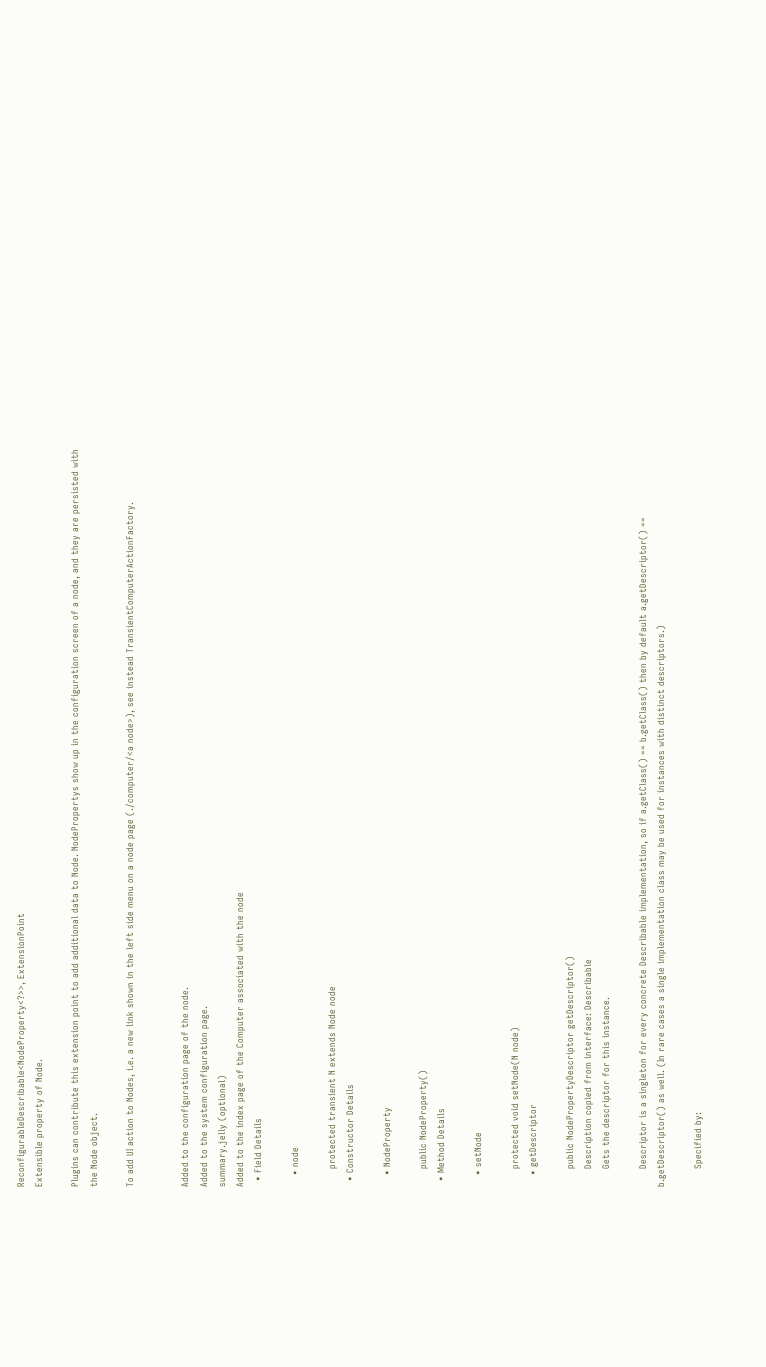ReconfigurableDescribable<NodeProperty<?>>, ExtensionPoint
Extensible property of Node.

Plugins can contribute this extension point to add additional data to Node. NodePropertys show up in the configuration screen of a node, and they are persisted with the Node object.

To add UI action to Nodes, i.e. a new link shown in the left side menu on a node page (./computer/<a node>), see instead TransientComputerActionFactory.


Added to the configuration page of the node.
Added to the system configuration page.
summary.jelly (optional)
Added to the index page of the Computer associated with the node
  • Field Details

    • node

      protected transient N extends Node node
  • Constructor Details

    • NodeProperty

      public NodeProperty()
  • Method Details

    • setNode

      protected void setNode(N node)
    • getDescriptor

      public NodePropertyDescriptor getDescriptor()
      Description copied from interface: Describable
      Gets the descriptor for this instance.

      Descriptor is a singleton for every concrete Describable implementation, so if a.getClass() == b.getClass() then by default a.getDescriptor() == b.getDescriptor() as well. (In rare cases a single implementation class may be used for instances with distinct descriptors.)

      Specified by: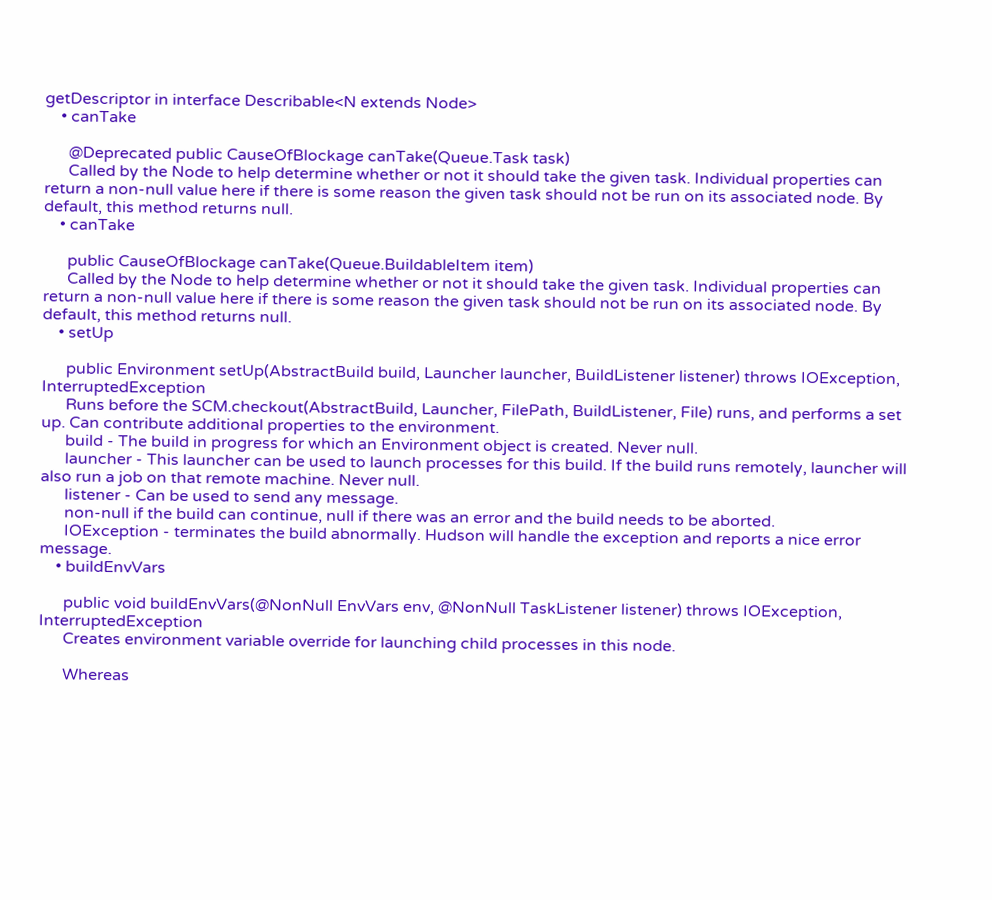getDescriptor in interface Describable<N extends Node>
    • canTake

      @Deprecated public CauseOfBlockage canTake(Queue.Task task)
      Called by the Node to help determine whether or not it should take the given task. Individual properties can return a non-null value here if there is some reason the given task should not be run on its associated node. By default, this method returns null.
    • canTake

      public CauseOfBlockage canTake(Queue.BuildableItem item)
      Called by the Node to help determine whether or not it should take the given task. Individual properties can return a non-null value here if there is some reason the given task should not be run on its associated node. By default, this method returns null.
    • setUp

      public Environment setUp(AbstractBuild build, Launcher launcher, BuildListener listener) throws IOException, InterruptedException
      Runs before the SCM.checkout(AbstractBuild, Launcher, FilePath, BuildListener, File) runs, and performs a set up. Can contribute additional properties to the environment.
      build - The build in progress for which an Environment object is created. Never null.
      launcher - This launcher can be used to launch processes for this build. If the build runs remotely, launcher will also run a job on that remote machine. Never null.
      listener - Can be used to send any message.
      non-null if the build can continue, null if there was an error and the build needs to be aborted.
      IOException - terminates the build abnormally. Hudson will handle the exception and reports a nice error message.
    • buildEnvVars

      public void buildEnvVars(@NonNull EnvVars env, @NonNull TaskListener listener) throws IOException, InterruptedException
      Creates environment variable override for launching child processes in this node.

      Whereas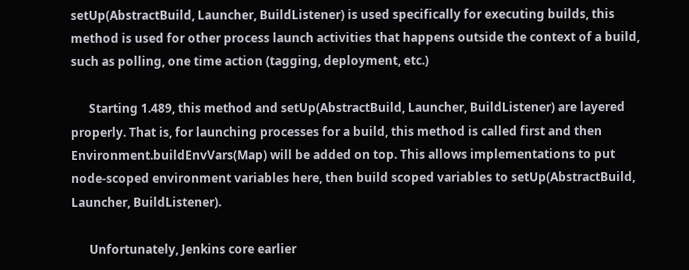setUp(AbstractBuild, Launcher, BuildListener) is used specifically for executing builds, this method is used for other process launch activities that happens outside the context of a build, such as polling, one time action (tagging, deployment, etc.)

      Starting 1.489, this method and setUp(AbstractBuild, Launcher, BuildListener) are layered properly. That is, for launching processes for a build, this method is called first and then Environment.buildEnvVars(Map) will be added on top. This allows implementations to put node-scoped environment variables here, then build scoped variables to setUp(AbstractBuild, Launcher, BuildListener).

      Unfortunately, Jenkins core earlier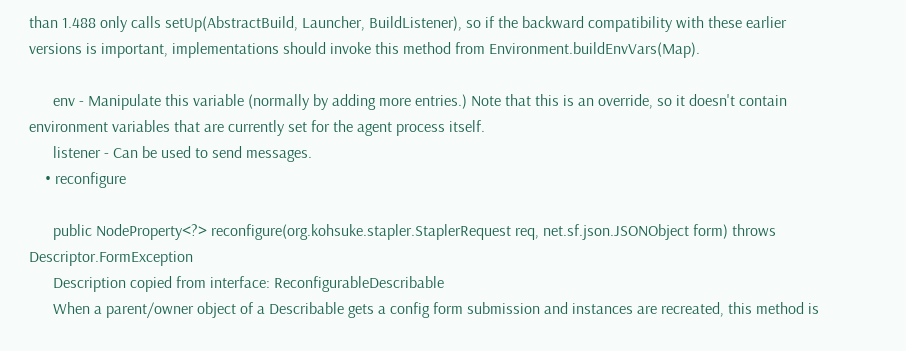than 1.488 only calls setUp(AbstractBuild, Launcher, BuildListener), so if the backward compatibility with these earlier versions is important, implementations should invoke this method from Environment.buildEnvVars(Map).

      env - Manipulate this variable (normally by adding more entries.) Note that this is an override, so it doesn't contain environment variables that are currently set for the agent process itself.
      listener - Can be used to send messages.
    • reconfigure

      public NodeProperty<?> reconfigure(org.kohsuke.stapler.StaplerRequest req, net.sf.json.JSONObject form) throws Descriptor.FormException
      Description copied from interface: ReconfigurableDescribable
      When a parent/owner object of a Describable gets a config form submission and instances are recreated, this method is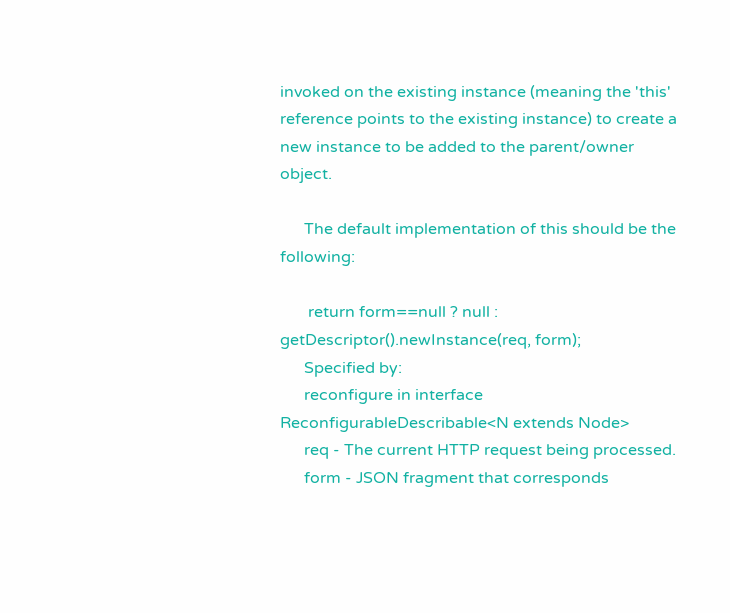invoked on the existing instance (meaning the 'this' reference points to the existing instance) to create a new instance to be added to the parent/owner object.

      The default implementation of this should be the following:

       return form==null ? null : getDescriptor().newInstance(req, form);
      Specified by:
      reconfigure in interface ReconfigurableDescribable<N extends Node>
      req - The current HTTP request being processed.
      form - JSON fragment that corresponds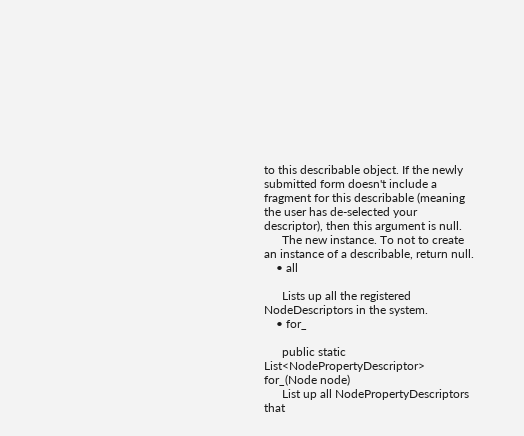to this describable object. If the newly submitted form doesn't include a fragment for this describable (meaning the user has de-selected your descriptor), then this argument is null.
      The new instance. To not to create an instance of a describable, return null.
    • all

      Lists up all the registered NodeDescriptors in the system.
    • for_

      public static List<NodePropertyDescriptor> for_(Node node)
      List up all NodePropertyDescriptors that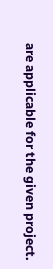are applicable for the given project.